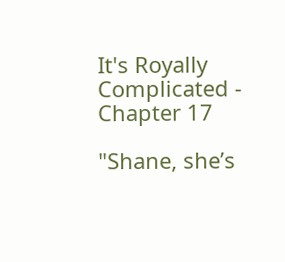It's Royally Complicated - Chapter 17

"Shane, she’s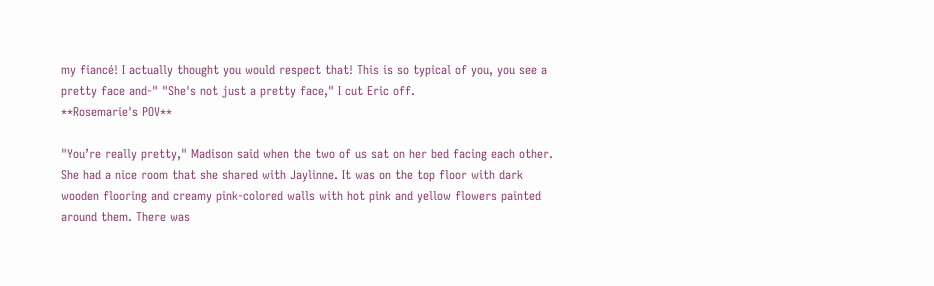my fiancé! I actually thought you would respect that! This is so typical of you, you see a pretty face and-" "She's not just a pretty face," I cut Eric off.
**Rosemarie's POV**

"You’re really pretty," Madison said when the two of us sat on her bed facing each other. She had a nice room that she shared with Jaylinne. It was on the top floor with dark wooden flooring and creamy pink-colored walls with hot pink and yellow flowers painted around them. There was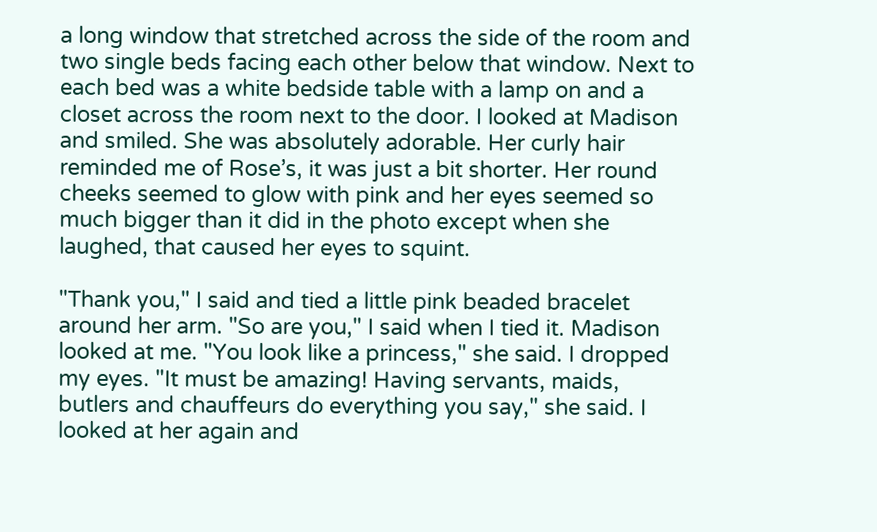a long window that stretched across the side of the room and two single beds facing each other below that window. Next to each bed was a white bedside table with a lamp on and a closet across the room next to the door. I looked at Madison and smiled. She was absolutely adorable. Her curly hair reminded me of Rose’s, it was just a bit shorter. Her round cheeks seemed to glow with pink and her eyes seemed so much bigger than it did in the photo except when she laughed, that caused her eyes to squint.

"Thank you," I said and tied a little pink beaded bracelet around her arm. "So are you," I said when I tied it. Madison looked at me. "You look like a princess," she said. I dropped my eyes. "It must be amazing! Having servants, maids, butlers and chauffeurs do everything you say," she said. I looked at her again and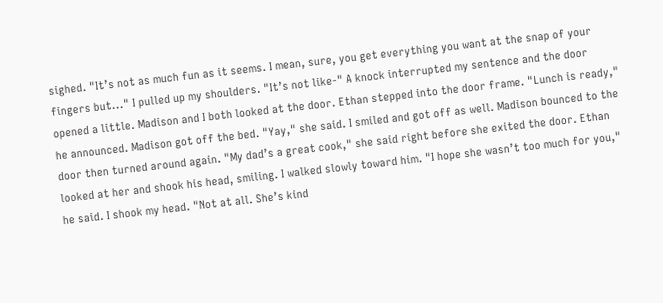sighed. "It’s not as much fun as it seems. I mean, sure, you get everything you want at the snap of your fingers but..." I pulled up my shoulders. "It’s not like-" A knock interrupted my sentence and the door opened a little. Madison and I both looked at the door. Ethan stepped into the door frame. "Lunch is ready," he announced. Madison got off the bed. "Yay," she said. I smiled and got off as well. Madison bounced to the door then turned around again. "My dad’s a great cook," she said right before she exited the door. Ethan looked at her and shook his head, smiling. I walked slowly toward him. "I hope she wasn’t too much for you," he said. I shook my head. "Not at all. She’s kind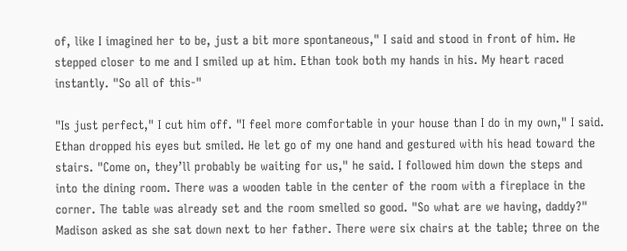of, like I imagined her to be, just a bit more spontaneous," I said and stood in front of him. He stepped closer to me and I smiled up at him. Ethan took both my hands in his. My heart raced instantly. "So all of this-"

"Is just perfect," I cut him off. "I feel more comfortable in your house than I do in my own," I said. Ethan dropped his eyes but smiled. He let go of my one hand and gestured with his head toward the stairs. "Come on, they’ll probably be waiting for us," he said. I followed him down the steps and into the dining room. There was a wooden table in the center of the room with a fireplace in the corner. The table was already set and the room smelled so good. "So what are we having, daddy?" Madison asked as she sat down next to her father. There were six chairs at the table; three on the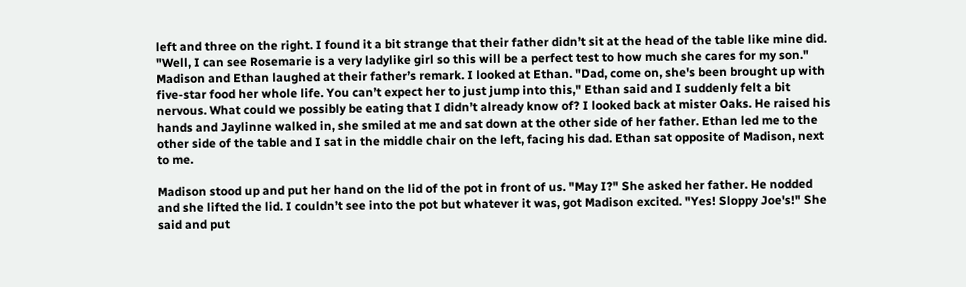left and three on the right. I found it a bit strange that their father didn’t sit at the head of the table like mine did. "Well, I can see Rosemarie is a very ladylike girl so this will be a perfect test to how much she cares for my son." Madison and Ethan laughed at their father’s remark. I looked at Ethan. "Dad, come on, she's been brought up with five-star food her whole life. You can’t expect her to just jump into this," Ethan said and I suddenly felt a bit nervous. What could we possibly be eating that I didn’t already know of? I looked back at mister Oaks. He raised his hands and Jaylinne walked in, she smiled at me and sat down at the other side of her father. Ethan led me to the other side of the table and I sat in the middle chair on the left, facing his dad. Ethan sat opposite of Madison, next to me.

Madison stood up and put her hand on the lid of the pot in front of us. "May I?" She asked her father. He nodded and she lifted the lid. I couldn’t see into the pot but whatever it was, got Madison excited. "Yes! Sloppy Joe's!" She said and put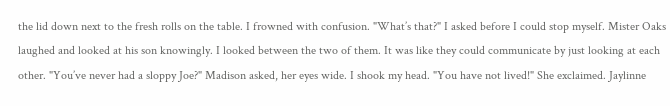the lid down next to the fresh rolls on the table. I frowned with confusion. "What’s that?" I asked before I could stop myself. Mister Oaks laughed and looked at his son knowingly. I looked between the two of them. It was like they could communicate by just looking at each other. "You’ve never had a sloppy Joe?" Madison asked, her eyes wide. I shook my head. "You have not lived!" She exclaimed. Jaylinne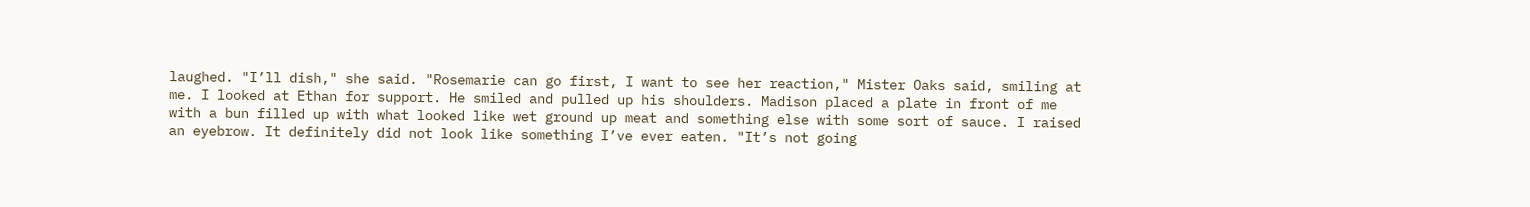laughed. "I’ll dish," she said. "Rosemarie can go first, I want to see her reaction," Mister Oaks said, smiling at me. I looked at Ethan for support. He smiled and pulled up his shoulders. Madison placed a plate in front of me with a bun filled up with what looked like wet ground up meat and something else with some sort of sauce. I raised an eyebrow. It definitely did not look like something I’ve ever eaten. "It’s not going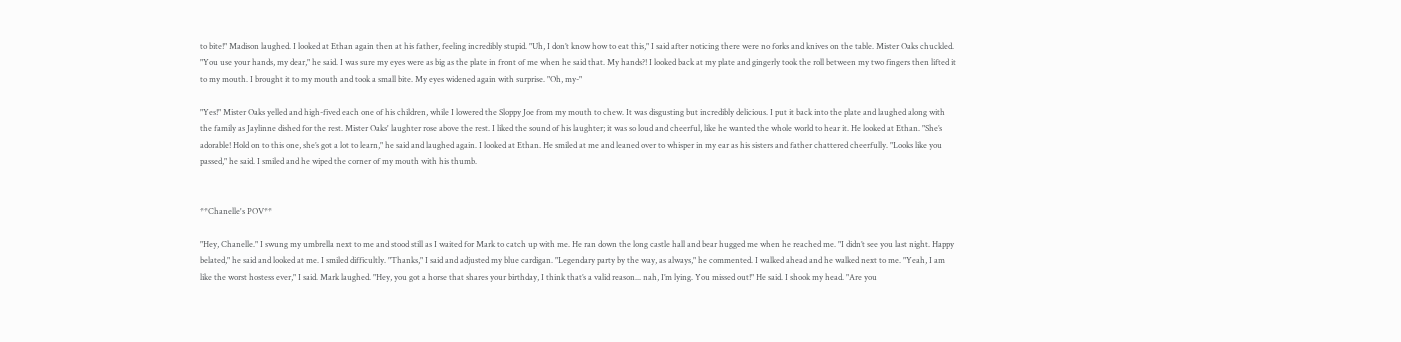to bite!" Madison laughed. I looked at Ethan again then at his father, feeling incredibly stupid. "Uh, I don’t know how to eat this," I said after noticing there were no forks and knives on the table. Mister Oaks chuckled. "You use your hands, my dear," he said. I was sure my eyes were as big as the plate in front of me when he said that. My hands?! I looked back at my plate and gingerly took the roll between my two fingers then lifted it to my mouth. I brought it to my mouth and took a small bite. My eyes widened again with surprise. "Oh, my-"

"Yes!" Mister Oaks yelled and high-fived each one of his children, while I lowered the Sloppy Joe from my mouth to chew. It was disgusting but incredibly delicious. I put it back into the plate and laughed along with the family as Jaylinne dished for the rest. Mister Oaks' laughter rose above the rest. I liked the sound of his laughter; it was so loud and cheerful, like he wanted the whole world to hear it. He looked at Ethan. "She’s adorable! Hold on to this one, she’s got a lot to learn," he said and laughed again. I looked at Ethan. He smiled at me and leaned over to whisper in my ear as his sisters and father chattered cheerfully. "Looks like you passed," he said. I smiled and he wiped the corner of my mouth with his thumb.


**Chanelle's POV**

"Hey, Chanelle." I swung my umbrella next to me and stood still as I waited for Mark to catch up with me. He ran down the long castle hall and bear hugged me when he reached me. "I didn’t see you last night. Happy belated," he said and looked at me. I smiled difficultly. "Thanks," I said and adjusted my blue cardigan. "Legendary party by the way, as always," he commented. I walked ahead and he walked next to me. "Yeah, I am like the worst hostess ever," I said. Mark laughed. "Hey, you got a horse that shares your birthday, I think that’s a valid reason... nah, I’m lying. You missed out!" He said. I shook my head. "Are you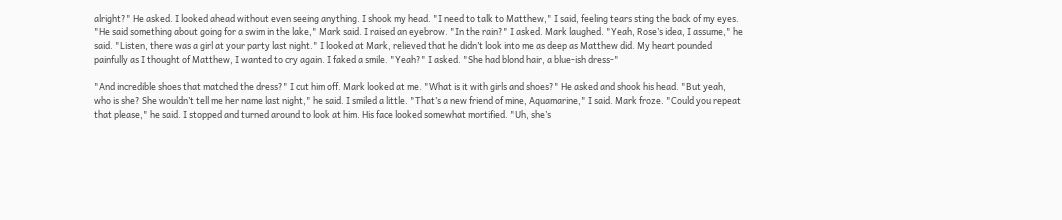alright?" He asked. I looked ahead without even seeing anything. I shook my head. "I need to talk to Matthew," I said, feeling tears sting the back of my eyes. "He said something about going for a swim in the lake," Mark said. I raised an eyebrow. "In the rain?" I asked. Mark laughed. "Yeah, Rose’s idea, I assume," he said. "Listen, there was a girl at your party last night." I looked at Mark, relieved that he didn’t look into me as deep as Matthew did. My heart pounded painfully as I thought of Matthew, I wanted to cry again. I faked a smile. "Yeah?" I asked. "She had blond hair, a blue-ish dress-"

"And incredible shoes that matched the dress?" I cut him off. Mark looked at me. "What is it with girls and shoes?" He asked and shook his head. "But yeah, who is she? She wouldn’t tell me her name last night," he said. I smiled a little. "That’s a new friend of mine, Aquamarine," I said. Mark froze. "Could you repeat that please," he said. I stopped and turned around to look at him. His face looked somewhat mortified. "Uh, she’s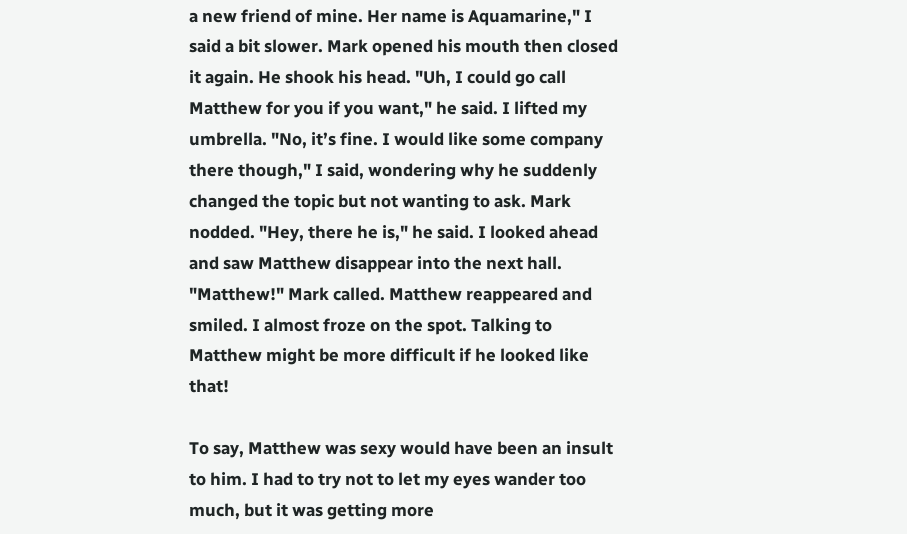a new friend of mine. Her name is Aquamarine," I said a bit slower. Mark opened his mouth then closed it again. He shook his head. "Uh, I could go call Matthew for you if you want," he said. I lifted my umbrella. "No, it’s fine. I would like some company there though," I said, wondering why he suddenly changed the topic but not wanting to ask. Mark nodded. "Hey, there he is," he said. I looked ahead and saw Matthew disappear into the next hall. "Matthew!" Mark called. Matthew reappeared and smiled. I almost froze on the spot. Talking to Matthew might be more difficult if he looked like that!

To say, Matthew was sexy would have been an insult to him. I had to try not to let my eyes wander too much, but it was getting more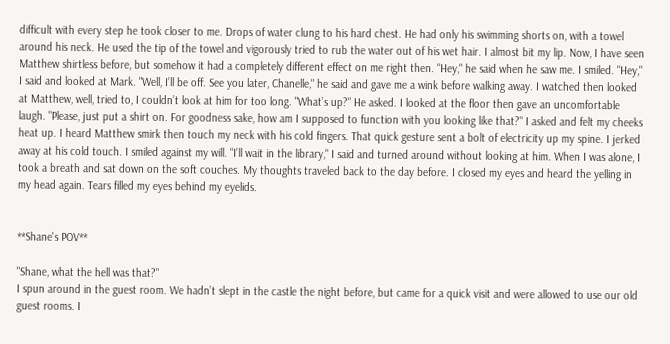difficult with every step he took closer to me. Drops of water clung to his hard chest. He had only his swimming shorts on, with a towel around his neck. He used the tip of the towel and vigorously tried to rub the water out of his wet hair. I almost bit my lip. Now, I have seen Matthew shirtless before, but somehow it had a completely different effect on me right then. "Hey," he said when he saw me. I smiled. "Hey," I said and looked at Mark. "Well, I’ll be off. See you later, Chanelle," he said and gave me a wink before walking away. I watched then looked at Matthew, well, tried to, I couldn’t look at him for too long. "What’s up?" He asked. I looked at the floor then gave an uncomfortable laugh. "Please, just put a shirt on. For goodness sake, how am I supposed to function with you looking like that?" I asked and felt my cheeks heat up. I heard Matthew smirk then touch my neck with his cold fingers. That quick gesture sent a bolt of electricity up my spine. I jerked away at his cold touch. I smiled against my will. "I’ll wait in the library," I said and turned around without looking at him. When I was alone, I took a breath and sat down on the soft couches. My thoughts traveled back to the day before. I closed my eyes and heard the yelling in my head again. Tears filled my eyes behind my eyelids.


**Shane's POV**

"Shane, what the hell was that?"
I spun around in the guest room. We hadn’t slept in the castle the night before, but came for a quick visit and were allowed to use our old guest rooms. I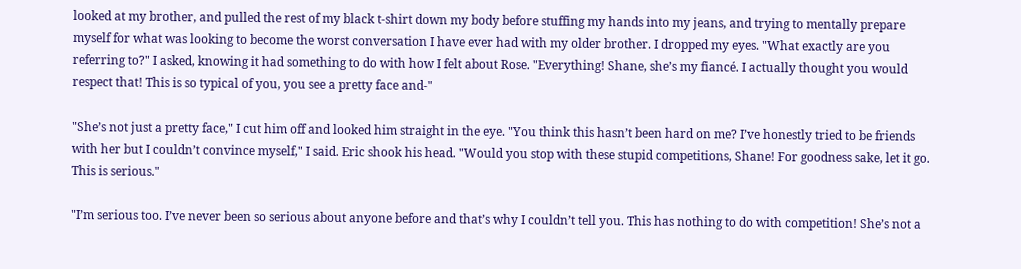looked at my brother, and pulled the rest of my black t-shirt down my body before stuffing my hands into my jeans, and trying to mentally prepare myself for what was looking to become the worst conversation I have ever had with my older brother. I dropped my eyes. "What exactly are you referring to?" I asked, knowing it had something to do with how I felt about Rose. "Everything! Shane, she’s my fiancé. I actually thought you would respect that! This is so typical of you, you see a pretty face and-"

"She’s not just a pretty face," I cut him off and looked him straight in the eye. "You think this hasn’t been hard on me? I’ve honestly tried to be friends with her but I couldn’t convince myself," I said. Eric shook his head. "Would you stop with these stupid competitions, Shane! For goodness sake, let it go. This is serious."

"I’m serious too. I’ve never been so serious about anyone before and that’s why I couldn’t tell you. This has nothing to do with competition! She’s not a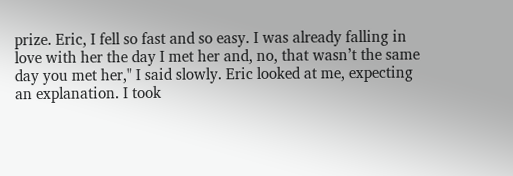prize. Eric, I fell so fast and so easy. I was already falling in love with her the day I met her and, no, that wasn’t the same day you met her," I said slowly. Eric looked at me, expecting an explanation. I took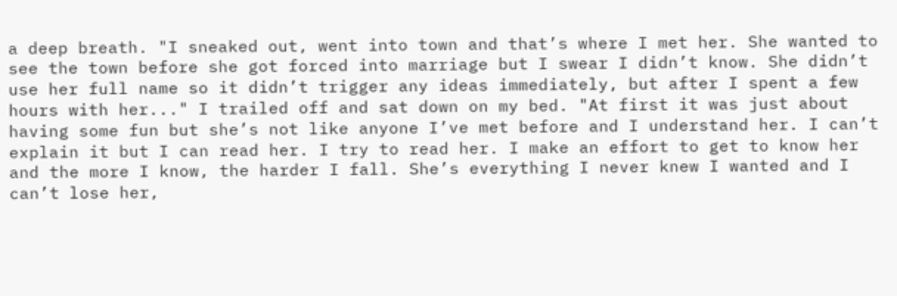a deep breath. "I sneaked out, went into town and that’s where I met her. She wanted to see the town before she got forced into marriage but I swear I didn’t know. She didn’t use her full name so it didn’t trigger any ideas immediately, but after I spent a few hours with her..." I trailed off and sat down on my bed. "At first it was just about having some fun but she’s not like anyone I’ve met before and I understand her. I can’t explain it but I can read her. I try to read her. I make an effort to get to know her and the more I know, the harder I fall. She’s everything I never knew I wanted and I can’t lose her,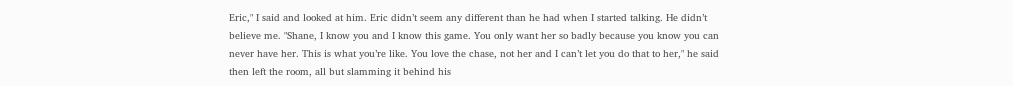Eric," I said and looked at him. Eric didn’t seem any different than he had when I started talking. He didn’t believe me. "Shane, I know you and I know this game. You only want her so badly because you know you can never have her. This is what you’re like. You love the chase, not her and I can’t let you do that to her," he said then left the room, all but slamming it behind his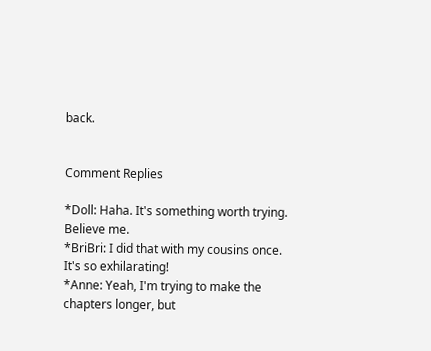back.


Comment Replies

*Doll: Haha. It's something worth trying. Believe me.
*BriBri: I did that with my cousins once. It's so exhilarating!
*Anne: Yeah, I'm trying to make the chapters longer, but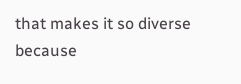that makes it so diverse because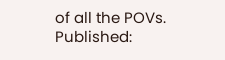of all the POVs.
Published: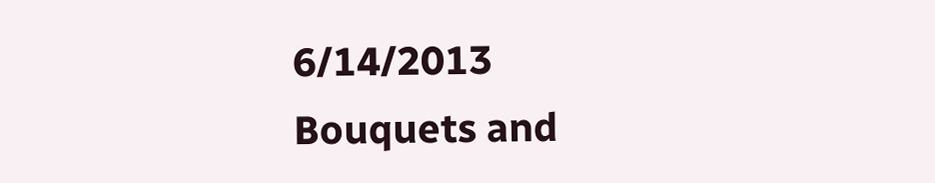6/14/2013
Bouquets and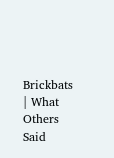Brickbats | What Others Said